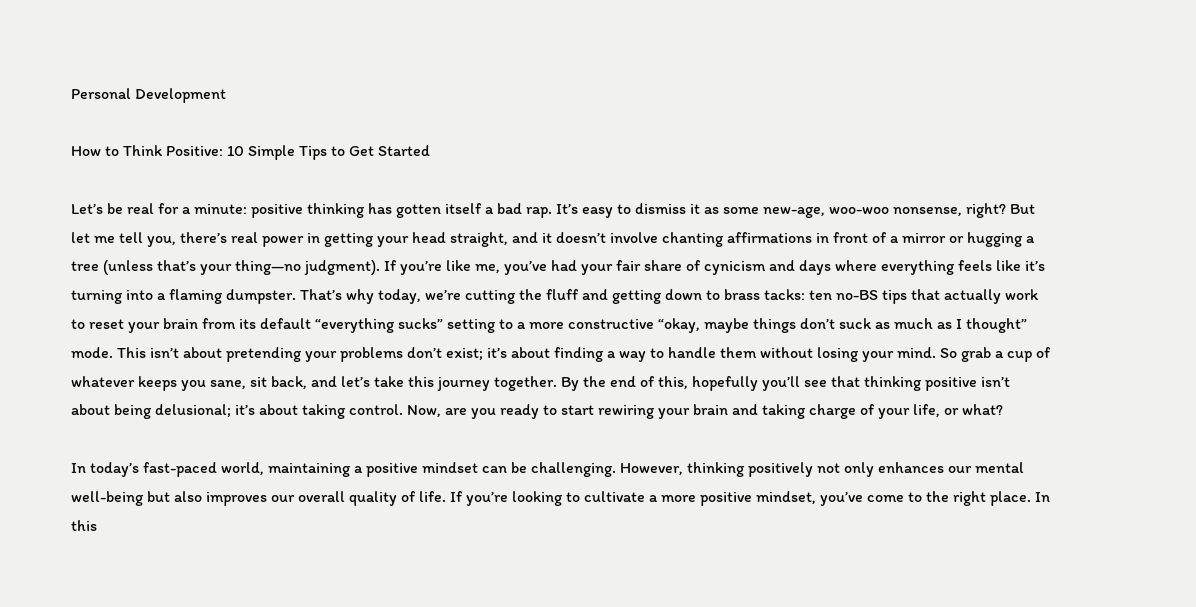Personal Development

How to Think Positive: 10 Simple Tips to Get Started

Let’s be real for a minute: positive thinking has gotten itself a bad rap. It’s easy to dismiss it as some new-age, woo-woo nonsense, right? But let me tell you, there’s real power in getting your head straight, and it doesn’t involve chanting affirmations in front of a mirror or hugging a tree (unless that’s your thing—no judgment). If you’re like me, you’ve had your fair share of cynicism and days where everything feels like it’s turning into a flaming dumpster. That’s why today, we’re cutting the fluff and getting down to brass tacks: ten no-BS tips that actually work to reset your brain from its default “everything sucks” setting to a more constructive “okay, maybe things don’t suck as much as I thought” mode. This isn’t about pretending your problems don’t exist; it’s about finding a way to handle them without losing your mind. So grab a cup of whatever keeps you sane, sit back, and let’s take this journey together. By the end of this, hopefully you’ll see that thinking positive isn’t about being delusional; it’s about taking control. Now, are you ready to start rewiring your brain and taking charge of your life, or what?

In today’s fast-paced world, maintaining a positive mindset can be challenging. However, thinking positively not only enhances our mental well-being but also improves our overall quality of life. If you’re looking to cultivate a more positive mindset, you’ve come to the right place. In this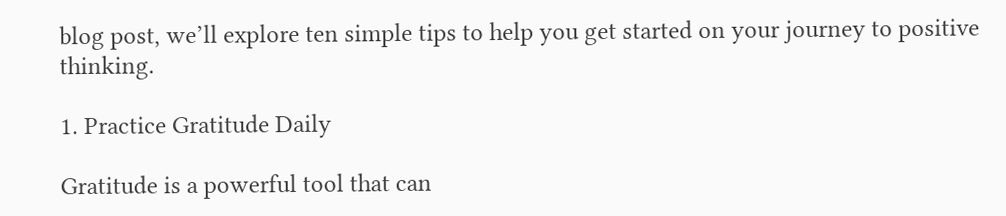blog post, we’ll explore ten simple tips to help you get started on your journey to positive thinking.

1. Practice Gratitude Daily

Gratitude is a powerful tool that can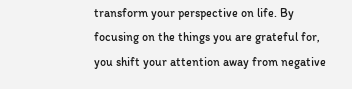transform your perspective on life. By focusing on the things you are grateful for, you shift your attention away from negative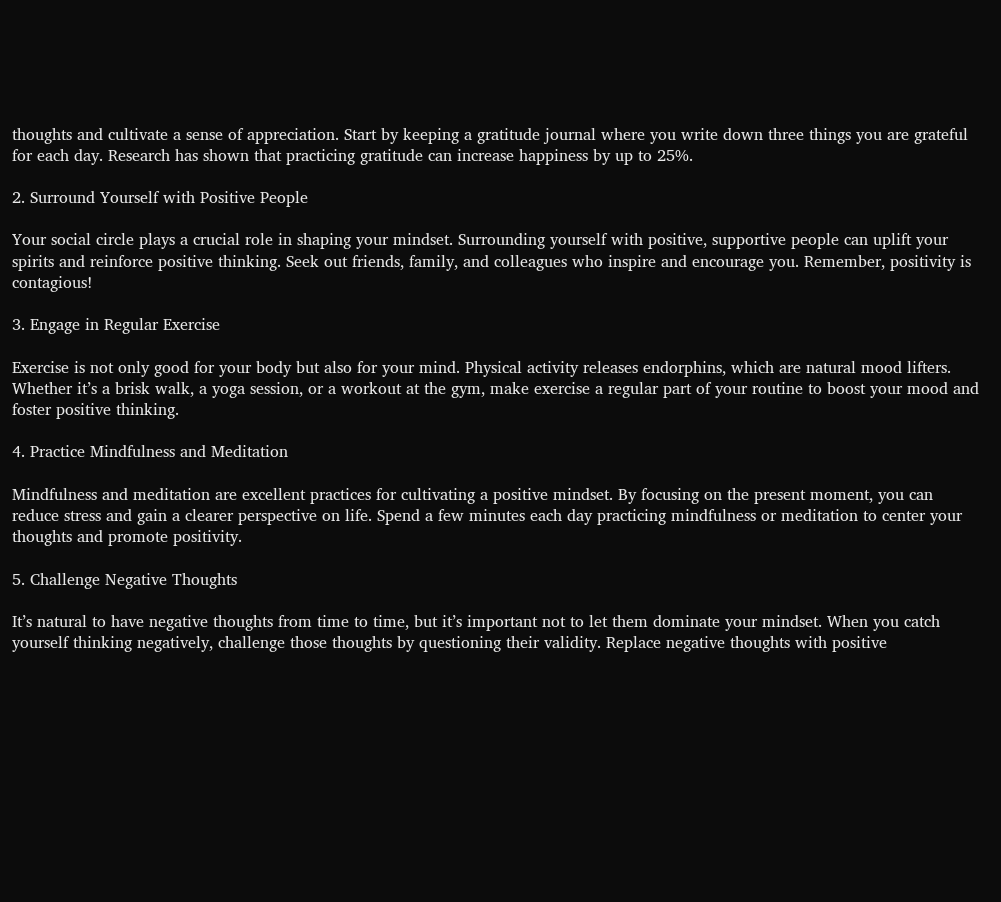thoughts and cultivate a sense of appreciation. Start by keeping a gratitude journal where you write down three things you are grateful for each day. Research has shown that practicing gratitude can increase happiness by up to 25%.

2. Surround Yourself with Positive People

Your social circle plays a crucial role in shaping your mindset. Surrounding yourself with positive, supportive people can uplift your spirits and reinforce positive thinking. Seek out friends, family, and colleagues who inspire and encourage you. Remember, positivity is contagious!

3. Engage in Regular Exercise

Exercise is not only good for your body but also for your mind. Physical activity releases endorphins, which are natural mood lifters. Whether it’s a brisk walk, a yoga session, or a workout at the gym, make exercise a regular part of your routine to boost your mood and foster positive thinking.

4. Practice Mindfulness and Meditation

Mindfulness and meditation are excellent practices for cultivating a positive mindset. By focusing on the present moment, you can reduce stress and gain a clearer perspective on life. Spend a few minutes each day practicing mindfulness or meditation to center your thoughts and promote positivity.

5. Challenge Negative Thoughts

It’s natural to have negative thoughts from time to time, but it’s important not to let them dominate your mindset. When you catch yourself thinking negatively, challenge those thoughts by questioning their validity. Replace negative thoughts with positive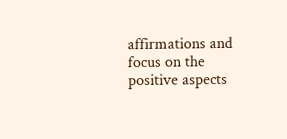affirmations and focus on the positive aspects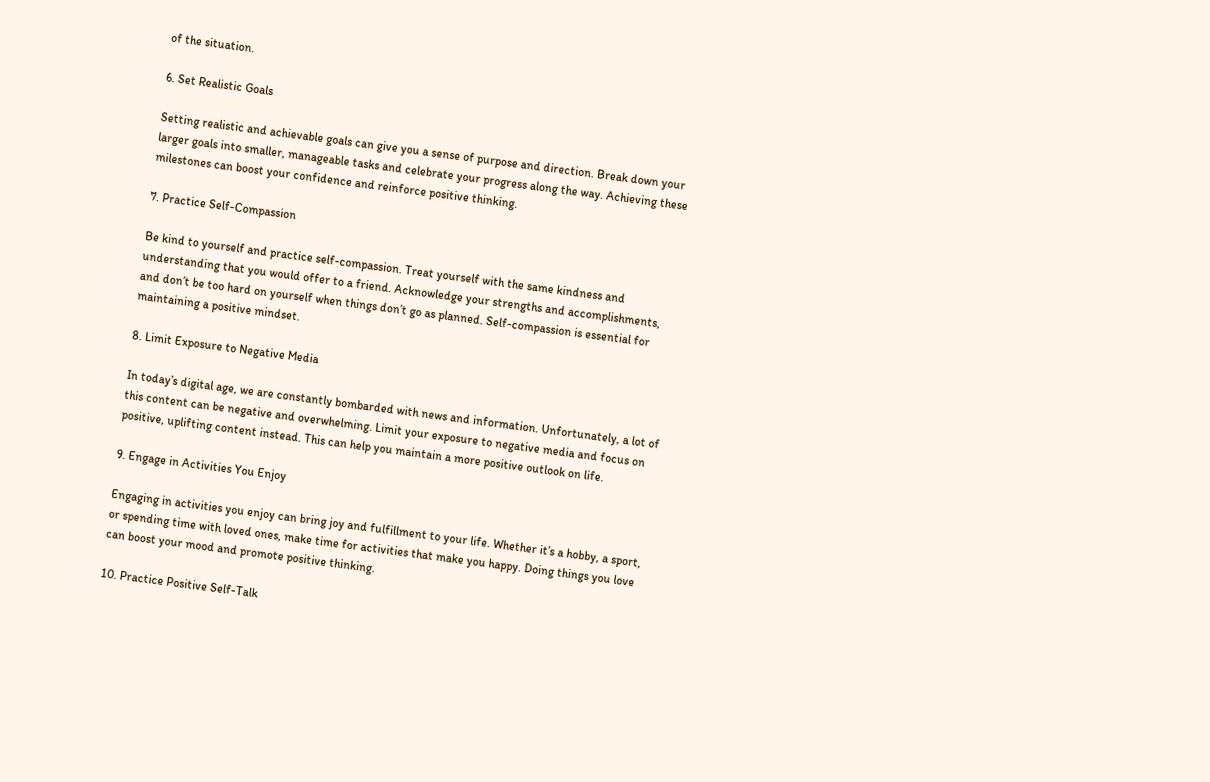of the situation.

6. Set Realistic Goals

Setting realistic and achievable goals can give you a sense of purpose and direction. Break down your larger goals into smaller, manageable tasks and celebrate your progress along the way. Achieving these milestones can boost your confidence and reinforce positive thinking.

7. Practice Self-Compassion

Be kind to yourself and practice self-compassion. Treat yourself with the same kindness and understanding that you would offer to a friend. Acknowledge your strengths and accomplishments, and don’t be too hard on yourself when things don’t go as planned. Self-compassion is essential for maintaining a positive mindset.

8. Limit Exposure to Negative Media

In today’s digital age, we are constantly bombarded with news and information. Unfortunately, a lot of this content can be negative and overwhelming. Limit your exposure to negative media and focus on positive, uplifting content instead. This can help you maintain a more positive outlook on life.

9. Engage in Activities You Enjoy

Engaging in activities you enjoy can bring joy and fulfillment to your life. Whether it’s a hobby, a sport, or spending time with loved ones, make time for activities that make you happy. Doing things you love can boost your mood and promote positive thinking.

10. Practice Positive Self-Talk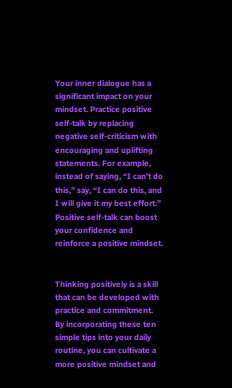Your inner dialogue has a significant impact on your mindset. Practice positive self-talk by replacing negative self-criticism with encouraging and uplifting statements. For example, instead of saying, “I can’t do this,” say, “I can do this, and I will give it my best effort.” Positive self-talk can boost your confidence and reinforce a positive mindset.


Thinking positively is a skill that can be developed with practice and commitment. By incorporating these ten simple tips into your daily routine, you can cultivate a more positive mindset and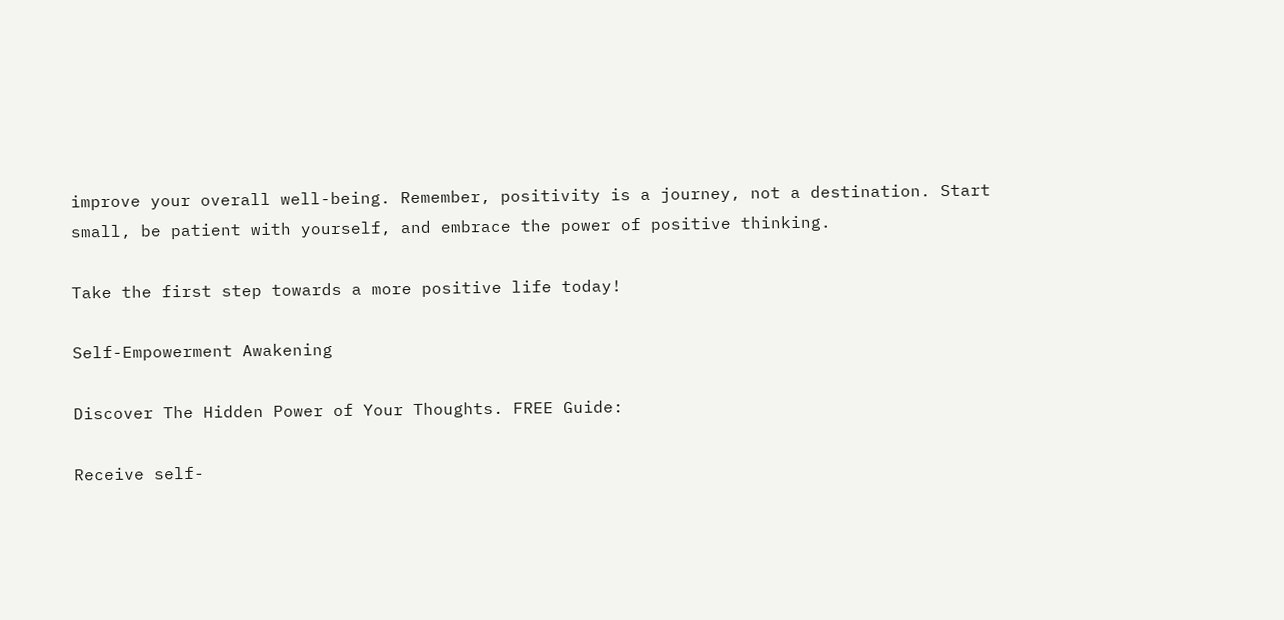improve your overall well-being. Remember, positivity is a journey, not a destination. Start small, be patient with yourself, and embrace the power of positive thinking.

Take the first step towards a more positive life today!

Self-Empowerment Awakening

Discover The Hidden Power of Your Thoughts. FREE Guide:

Receive self-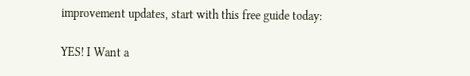improvement updates, start with this free guide today:

YES! I Want a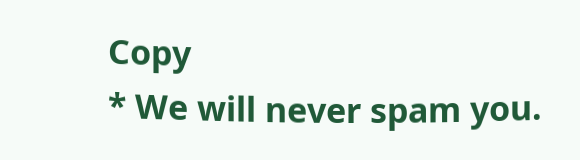Copy
* We will never spam you.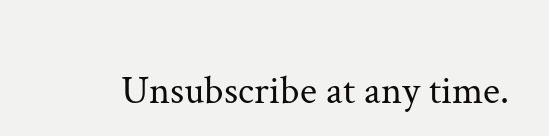Unsubscribe at any time.